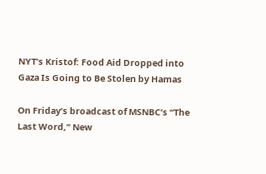NYT’s Kristof: Food Aid Dropped into Gaza Is Going to Be Stolen by Hamas

On Friday’s broadcast of MSNBC’s “The Last Word,” New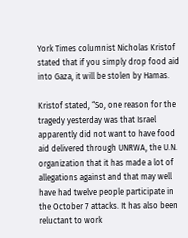York Times columnist Nicholas Kristof stated that if you simply drop food aid into Gaza, it will be stolen by Hamas.

Kristof stated, “So, one reason for the tragedy yesterday was that Israel apparently did not want to have food aid delivered through UNRWA, the U.N. organization that it has made a lot of allegations against and that may well have had twelve people participate in the October 7 attacks. It has also been reluctant to work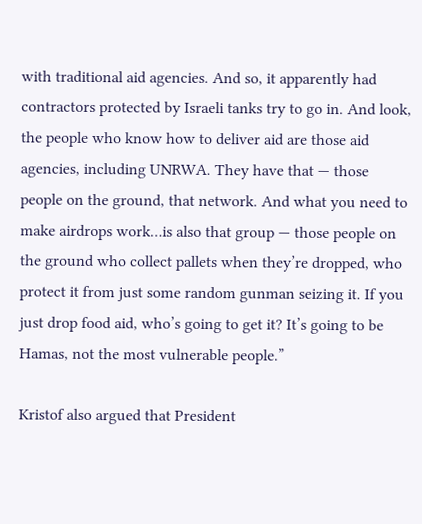with traditional aid agencies. And so, it apparently had contractors protected by Israeli tanks try to go in. And look, the people who know how to deliver aid are those aid agencies, including UNRWA. They have that — those people on the ground, that network. And what you need to make airdrops work…is also that group — those people on the ground who collect pallets when they’re dropped, who protect it from just some random gunman seizing it. If you just drop food aid, who’s going to get it? It’s going to be Hamas, not the most vulnerable people.”

Kristof also argued that President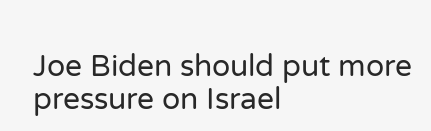Joe Biden should put more pressure on Israel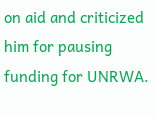on aid and criticized him for pausing funding for UNRWA.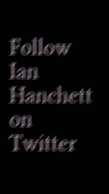Follow Ian Hanchett on Twitter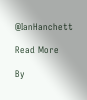@IanHanchett

Read More

By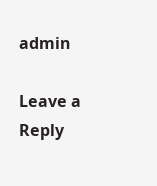admin

Leave a Reply